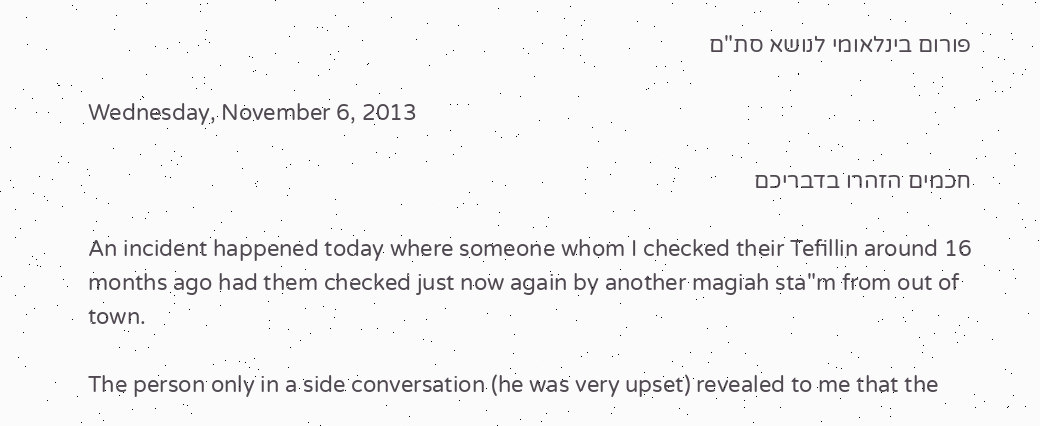פורום בינלאומי לנושא סת"ם

Wednesday, November 6, 2013

חכמים הזהרו בדבריכם

An incident happened today where someone whom I checked their Tefillin around 16 months ago had them checked just now again by another magiah sta"m from out of town.

The person only in a side conversation (he was very upset) revealed to me that the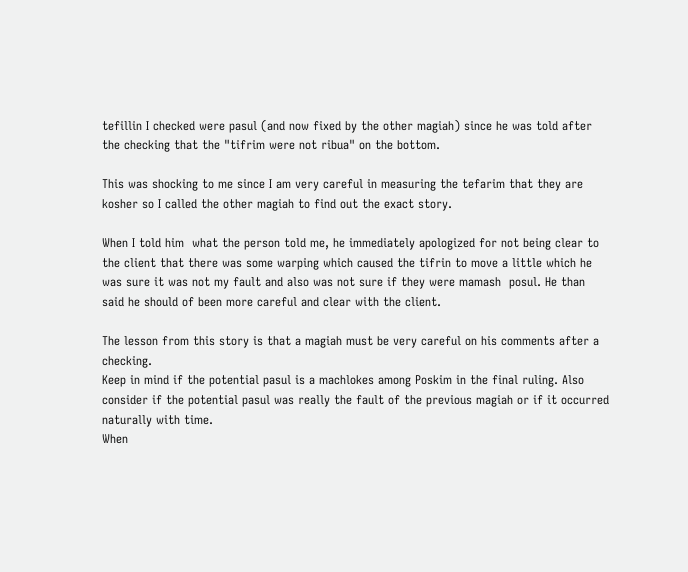tefillin I checked were pasul (and now fixed by the other magiah) since he was told after the checking that the "tifrim were not ribua" on the bottom.

This was shocking to me since I am very careful in measuring the tefarim that they are kosher so I called the other magiah to find out the exact story.

When I told him  what the person told me, he immediately apologized for not being clear to the client that there was some warping which caused the tifrin to move a little which he was sure it was not my fault and also was not sure if they were mamash  posul. He than said he should of been more careful and clear with the client.

The lesson from this story is that a magiah must be very careful on his comments after a checking.
Keep in mind if the potential pasul is a machlokes among Poskim in the final ruling. Also consider if the potential pasul was really the fault of the previous magiah or if it occurred naturally with time.
When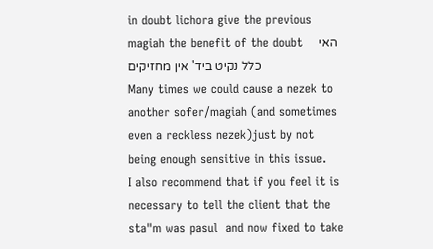in doubt lichora give the previous magiah the benefit of the doubt    האי כלל נקיט ביד' אין מחזיקים
Many times we could cause a nezek to another sofer/magiah (and sometimes even a reckless nezek)just by not being enough sensitive in this issue.
I also recommend that if you feel it is necessary to tell the client that the sta"m was pasul  and now fixed to take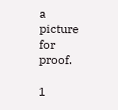a picture for proof.

1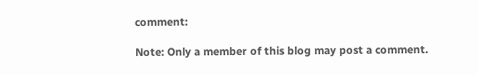comment:

Note: Only a member of this blog may post a comment.